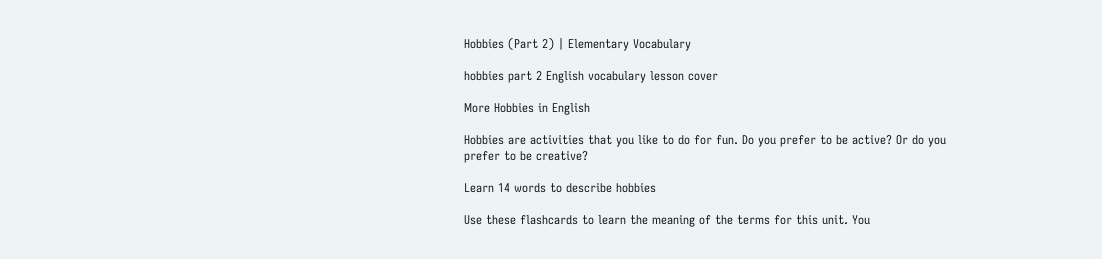Hobbies (Part 2) | Elementary Vocabulary

hobbies part 2 English vocabulary lesson cover

More Hobbies in English

Hobbies are activities that you like to do for fun. Do you prefer to be active? Or do you prefer to be creative?

Learn 14 words to describe hobbies

Use these flashcards to learn the meaning of the terms for this unit. You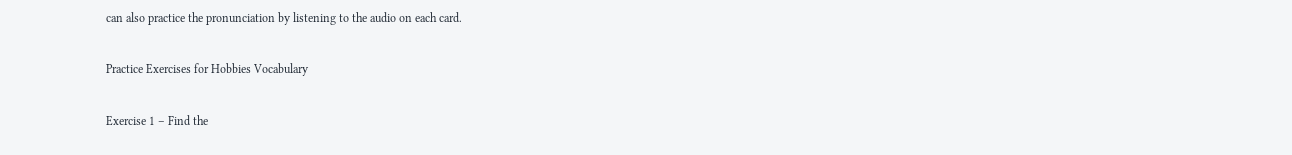can also practice the pronunciation by listening to the audio on each card.

Practice Exercises for Hobbies Vocabulary

Exercise 1 – Find the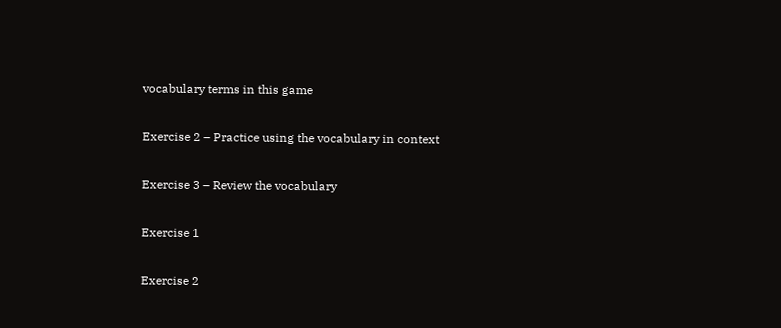vocabulary terms in this game

Exercise 2 – Practice using the vocabulary in context

Exercise 3 – Review the vocabulary

Exercise 1

Exercise 2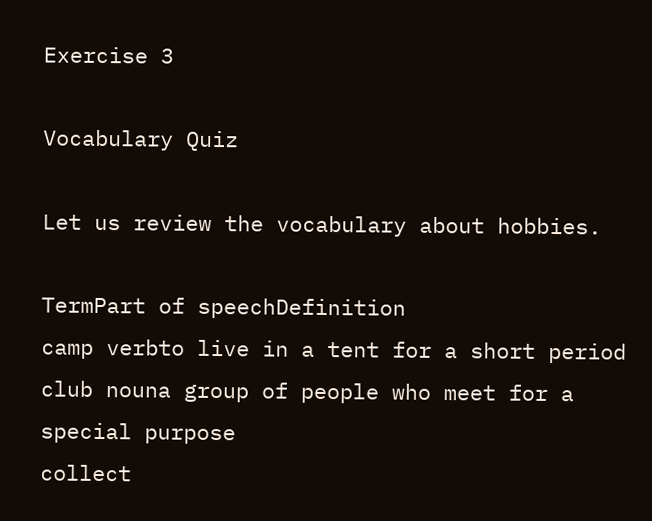Exercise 3

Vocabulary Quiz

Let us review the vocabulary about hobbies.

TermPart of speechDefinition
camp verbto live in a tent for a short period
club nouna group of people who meet for a special purpose
collect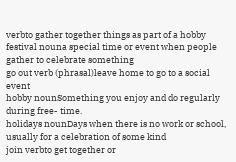verbto gather together things as part of a hobby
festival nouna special time or event when people gather to celebrate something
go out verb (phrasal)leave home to go to a social event
hobby nounSomething you enjoy and do regularly during free- time.
holidays nounDays when there is no work or school, usually for a celebration of some kind
join verbto get together or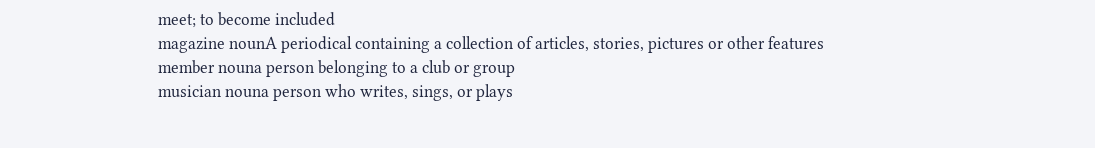meet; to become included
magazine nounA periodical containing a collection of articles, stories, pictures or other features
member nouna person belonging to a club or group
musician nouna person who writes, sings, or plays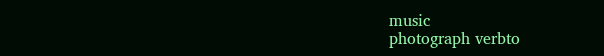music
photograph verbto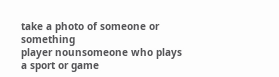take a photo of someone or something
player nounsomeone who plays a sport or game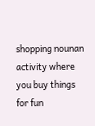shopping nounan activity where you buy things for fun